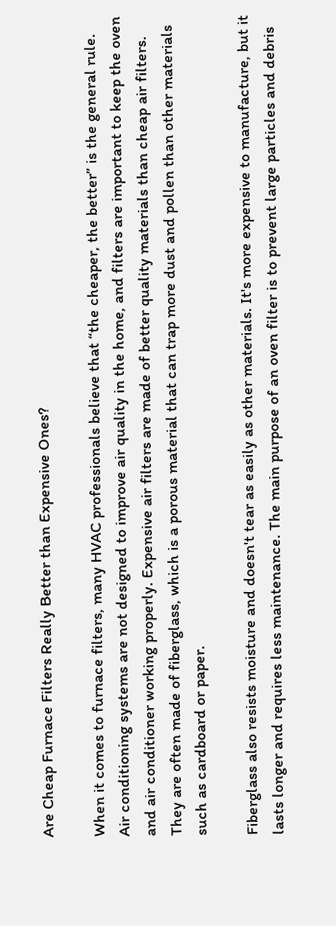Are Cheap Furnace Filters Really Better than Expensive Ones?

When it comes to furnace filters, many HVAC professionals believe that “the cheaper, the better” is the general rule. Air conditioning systems are not designed to improve air quality in the home, and filters are important to keep the oven and air conditioner working properly. Expensive air filters are made of better quality materials than cheap air filters. They are often made of fiberglass, which is a porous material that can trap more dust and pollen than other materials such as cardboard or paper.

Fiberglass also resists moisture and doesn't tear as easily as other materials. It's more expensive to manufacture, but it lasts longer and requires less maintenance. The main purpose of an oven filter is to prevent large particles and debris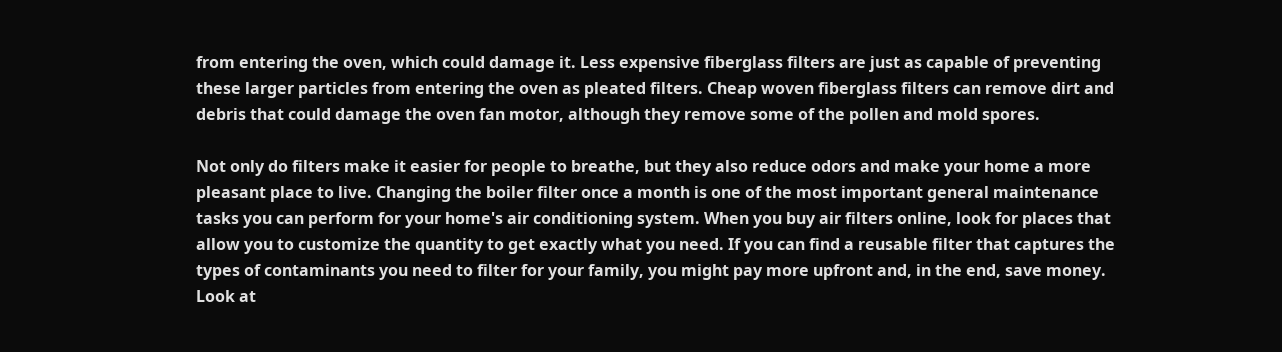from entering the oven, which could damage it. Less expensive fiberglass filters are just as capable of preventing these larger particles from entering the oven as pleated filters. Cheap woven fiberglass filters can remove dirt and debris that could damage the oven fan motor, although they remove some of the pollen and mold spores.

Not only do filters make it easier for people to breathe, but they also reduce odors and make your home a more pleasant place to live. Changing the boiler filter once a month is one of the most important general maintenance tasks you can perform for your home's air conditioning system. When you buy air filters online, look for places that allow you to customize the quantity to get exactly what you need. If you can find a reusable filter that captures the types of contaminants you need to filter for your family, you might pay more upfront and, in the end, save money. Look at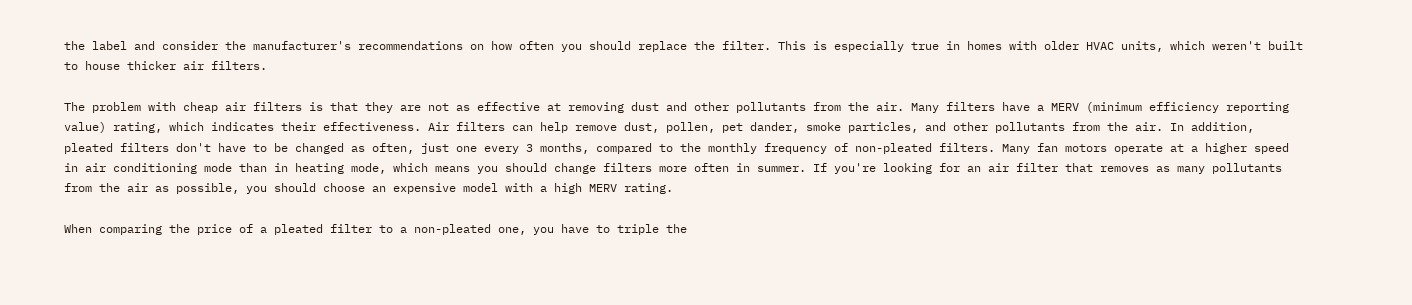the label and consider the manufacturer's recommendations on how often you should replace the filter. This is especially true in homes with older HVAC units, which weren't built to house thicker air filters.

The problem with cheap air filters is that they are not as effective at removing dust and other pollutants from the air. Many filters have a MERV (minimum efficiency reporting value) rating, which indicates their effectiveness. Air filters can help remove dust, pollen, pet dander, smoke particles, and other pollutants from the air. In addition, pleated filters don't have to be changed as often, just one every 3 months, compared to the monthly frequency of non-pleated filters. Many fan motors operate at a higher speed in air conditioning mode than in heating mode, which means you should change filters more often in summer. If you're looking for an air filter that removes as many pollutants from the air as possible, you should choose an expensive model with a high MERV rating.

When comparing the price of a pleated filter to a non-pleated one, you have to triple the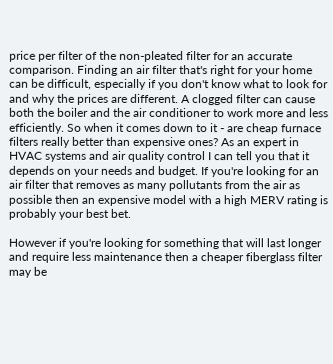price per filter of the non-pleated filter for an accurate comparison. Finding an air filter that's right for your home can be difficult, especially if you don't know what to look for and why the prices are different. A clogged filter can cause both the boiler and the air conditioner to work more and less efficiently. So when it comes down to it - are cheap furnace filters really better than expensive ones? As an expert in HVAC systems and air quality control I can tell you that it depends on your needs and budget. If you're looking for an air filter that removes as many pollutants from the air as possible then an expensive model with a high MERV rating is probably your best bet.

However if you're looking for something that will last longer and require less maintenance then a cheaper fiberglass filter may be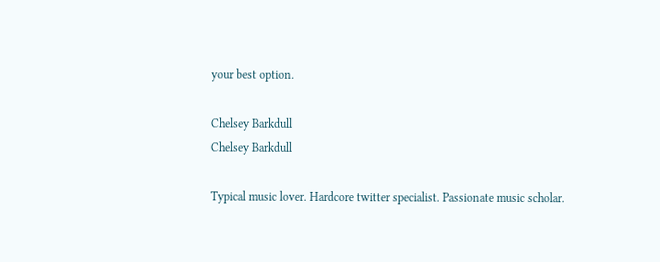your best option.

Chelsey Barkdull
Chelsey Barkdull

Typical music lover. Hardcore twitter specialist. Passionate music scholar.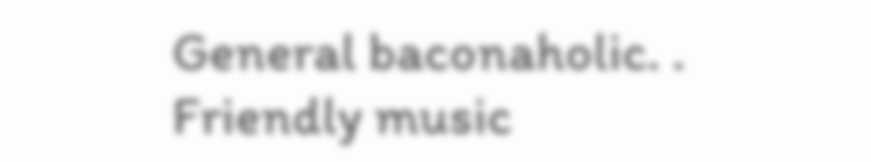General baconaholic. . Friendly music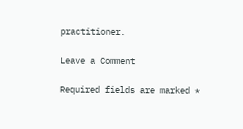practitioner.

Leave a Comment

Required fields are marked *